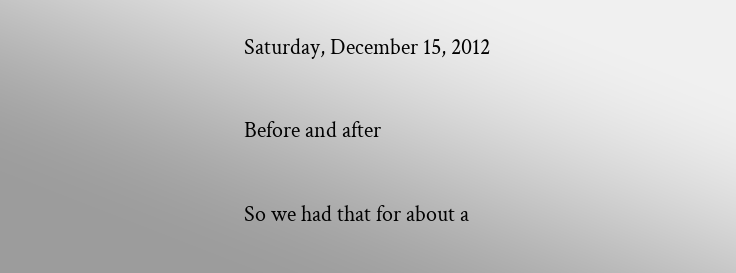Saturday, December 15, 2012

Before and after

So we had that for about a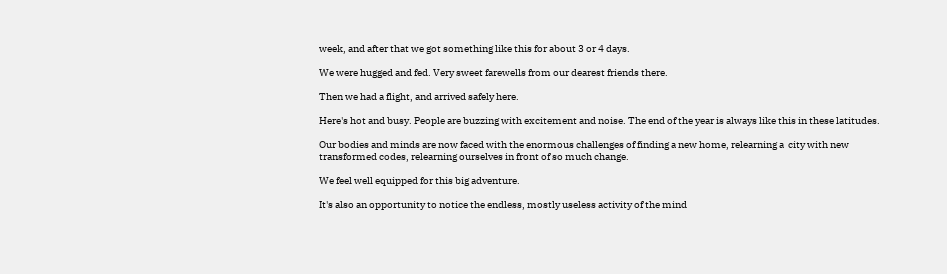week, and after that we got something like this for about 3 or 4 days.

We were hugged and fed. Very sweet farewells from our dearest friends there.

Then we had a flight, and arrived safely here.

Here's hot and busy. People are buzzing with excitement and noise. The end of the year is always like this in these latitudes.

Our bodies and minds are now faced with the enormous challenges of finding a new home, relearning a  city with new transformed codes, relearning ourselves in front of so much change.

We feel well equipped for this big adventure.

It's also an opportunity to notice the endless, mostly useless activity of the mind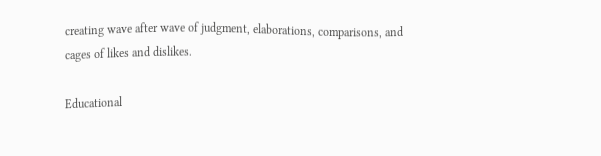creating wave after wave of judgment, elaborations, comparisons, and cages of likes and dislikes.

Educational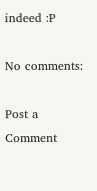indeed :P

No comments:

Post a Comment